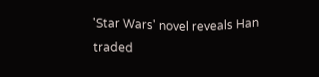'Star Wars' novel reveals Han traded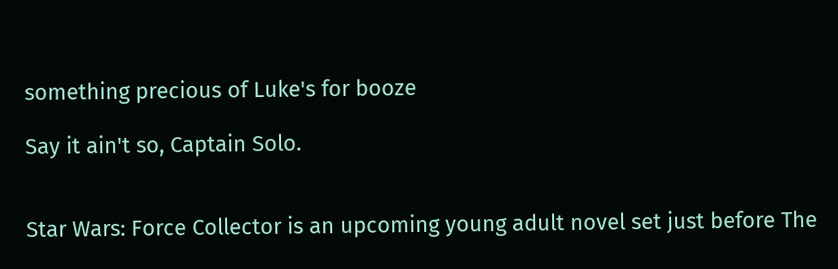something precious of Luke's for booze

Say it ain't so, Captain Solo.


Star Wars: Force Collector is an upcoming young adult novel set just before The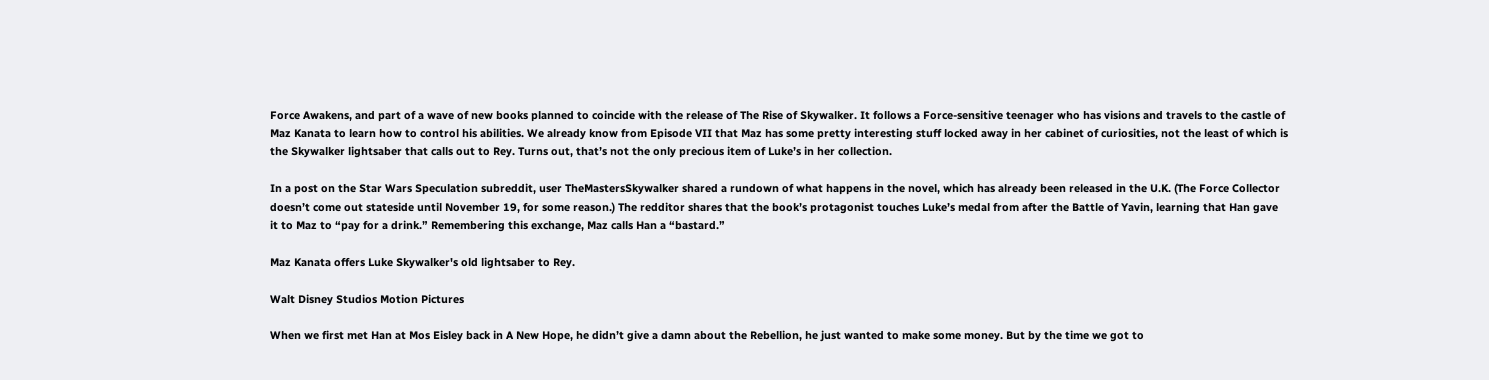Force Awakens, and part of a wave of new books planned to coincide with the release of The Rise of Skywalker. It follows a Force-sensitive teenager who has visions and travels to the castle of Maz Kanata to learn how to control his abilities. We already know from Episode VII that Maz has some pretty interesting stuff locked away in her cabinet of curiosities, not the least of which is the Skywalker lightsaber that calls out to Rey. Turns out, that’s not the only precious item of Luke’s in her collection.

In a post on the Star Wars Speculation subreddit, user TheMastersSkywalker shared a rundown of what happens in the novel, which has already been released in the U.K. (The Force Collector doesn’t come out stateside until November 19, for some reason.) The redditor shares that the book’s protagonist touches Luke’s medal from after the Battle of Yavin, learning that Han gave it to Maz to “pay for a drink.” Remembering this exchange, Maz calls Han a “bastard.”

Maz Kanata offers Luke Skywalker's old lightsaber to Rey.

Walt Disney Studios Motion Pictures

When we first met Han at Mos Eisley back in A New Hope, he didn’t give a damn about the Rebellion, he just wanted to make some money. But by the time we got to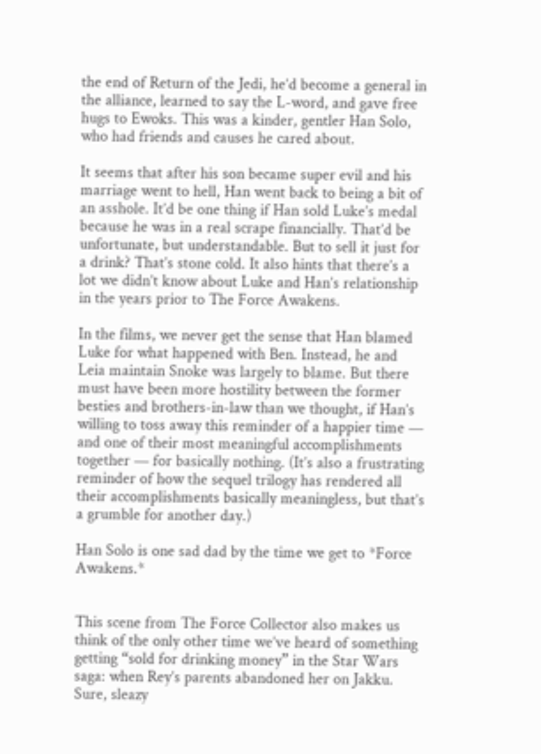the end of Return of the Jedi, he’d become a general in the alliance, learned to say the L-word, and gave free hugs to Ewoks. This was a kinder, gentler Han Solo, who had friends and causes he cared about.

It seems that after his son became super evil and his marriage went to hell, Han went back to being a bit of an asshole. It’d be one thing if Han sold Luke’s medal because he was in a real scrape financially. That’d be unfortunate, but understandable. But to sell it just for a drink? That’s stone cold. It also hints that there’s a lot we didn’t know about Luke and Han’s relationship in the years prior to The Force Awakens.

In the films, we never get the sense that Han blamed Luke for what happened with Ben. Instead, he and Leia maintain Snoke was largely to blame. But there must have been more hostility between the former besties and brothers-in-law than we thought, if Han’s willing to toss away this reminder of a happier time — and one of their most meaningful accomplishments together — for basically nothing. (It’s also a frustrating reminder of how the sequel trilogy has rendered all their accomplishments basically meaningless, but that’s a grumble for another day.)

Han Solo is one sad dad by the time we get to *Force Awakens.*


This scene from The Force Collector also makes us think of the only other time we’ve heard of something getting “sold for drinking money” in the Star Wars saga: when Rey’s parents abandoned her on Jakku. Sure, sleazy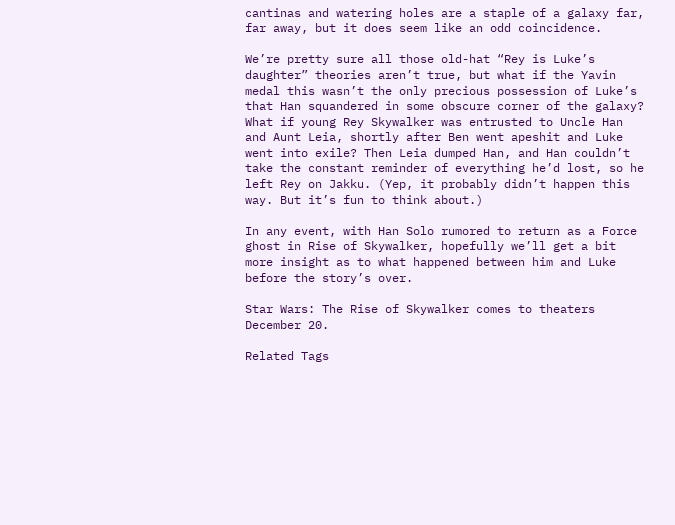cantinas and watering holes are a staple of a galaxy far, far away, but it does seem like an odd coincidence.

We’re pretty sure all those old-hat “Rey is Luke’s daughter” theories aren’t true, but what if the Yavin medal this wasn’t the only precious possession of Luke’s that Han squandered in some obscure corner of the galaxy? What if young Rey Skywalker was entrusted to Uncle Han and Aunt Leia, shortly after Ben went apeshit and Luke went into exile? Then Leia dumped Han, and Han couldn’t take the constant reminder of everything he’d lost, so he left Rey on Jakku. (Yep, it probably didn’t happen this way. But it’s fun to think about.)

In any event, with Han Solo rumored to return as a Force ghost in Rise of Skywalker, hopefully we’ll get a bit more insight as to what happened between him and Luke before the story’s over.

Star Wars: The Rise of Skywalker comes to theaters December 20.

Related Tags